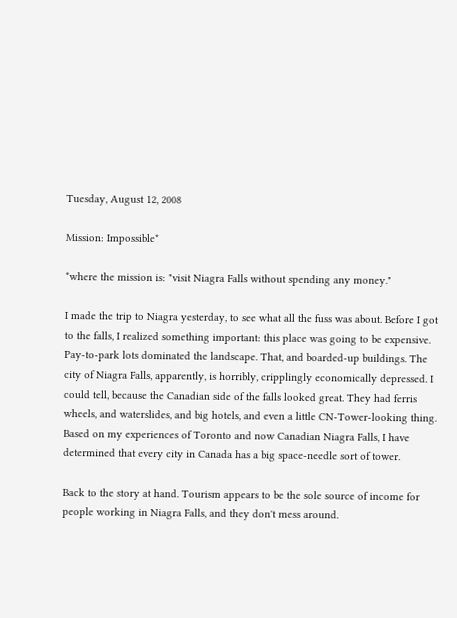Tuesday, August 12, 2008

Mission: Impossible*

*where the mission is: "visit Niagra Falls without spending any money."

I made the trip to Niagra yesterday, to see what all the fuss was about. Before I got to the falls, I realized something important: this place was going to be expensive. Pay-to-park lots dominated the landscape. That, and boarded-up buildings. The city of Niagra Falls, apparently, is horribly, cripplingly economically depressed. I could tell, because the Canadian side of the falls looked great. They had ferris wheels, and waterslides, and big hotels, and even a little CN-Tower-looking thing. Based on my experiences of Toronto and now Canadian Niagra Falls, I have determined that every city in Canada has a big space-needle sort of tower.

Back to the story at hand. Tourism appears to be the sole source of income for people working in Niagra Falls, and they don't mess around.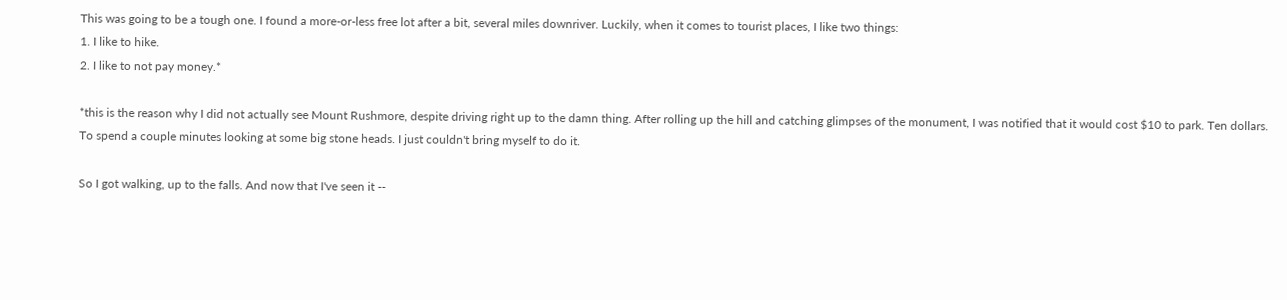This was going to be a tough one. I found a more-or-less free lot after a bit, several miles downriver. Luckily, when it comes to tourist places, I like two things:
1. I like to hike.
2. I like to not pay money.*

*this is the reason why I did not actually see Mount Rushmore, despite driving right up to the damn thing. After rolling up the hill and catching glimpses of the monument, I was notified that it would cost $10 to park. Ten dollars. To spend a couple minutes looking at some big stone heads. I just couldn't bring myself to do it.

So I got walking, up to the falls. And now that I've seen it --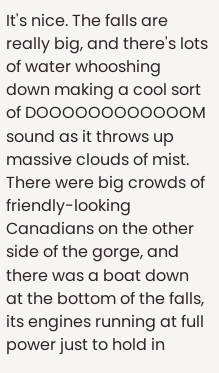It's nice. The falls are really big, and there's lots of water whooshing down making a cool sort of DOOOOOOOOOOOOM sound as it throws up massive clouds of mist. There were big crowds of friendly-looking Canadians on the other side of the gorge, and there was a boat down at the bottom of the falls, its engines running at full power just to hold in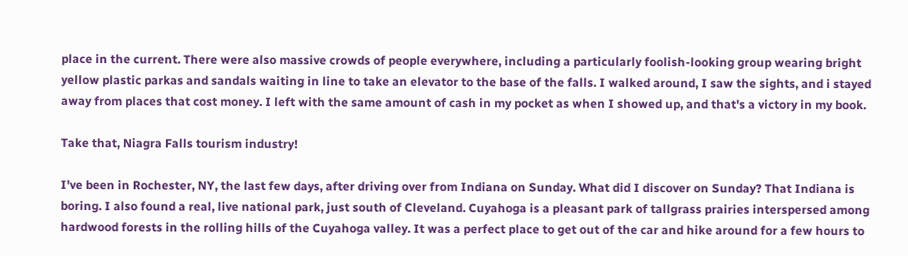place in the current. There were also massive crowds of people everywhere, including a particularly foolish-looking group wearing bright yellow plastic parkas and sandals waiting in line to take an elevator to the base of the falls. I walked around, I saw the sights, and i stayed away from places that cost money. I left with the same amount of cash in my pocket as when I showed up, and that's a victory in my book.

Take that, Niagra Falls tourism industry!

I've been in Rochester, NY, the last few days, after driving over from Indiana on Sunday. What did I discover on Sunday? That Indiana is boring. I also found a real, live national park, just south of Cleveland. Cuyahoga is a pleasant park of tallgrass prairies interspersed among hardwood forests in the rolling hills of the Cuyahoga valley. It was a perfect place to get out of the car and hike around for a few hours to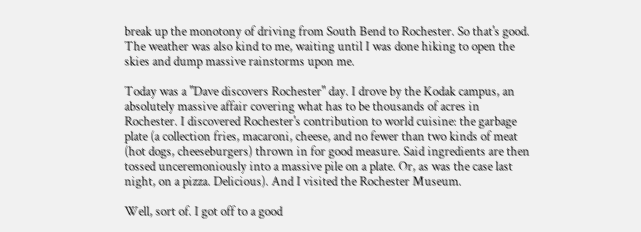break up the monotony of driving from South Bend to Rochester. So that's good. The weather was also kind to me, waiting until I was done hiking to open the skies and dump massive rainstorms upon me.

Today was a "Dave discovers Rochester" day. I drove by the Kodak campus, an absolutely massive affair covering what has to be thousands of acres in Rochester. I discovered Rochester's contribution to world cuisine: the garbage plate (a collection fries, macaroni, cheese, and no fewer than two kinds of meat (hot dogs, cheeseburgers) thrown in for good measure. Said ingredients are then tossed unceremoniously into a massive pile on a plate. Or, as was the case last night, on a pizza. Delicious). And I visited the Rochester Museum.

Well, sort of. I got off to a good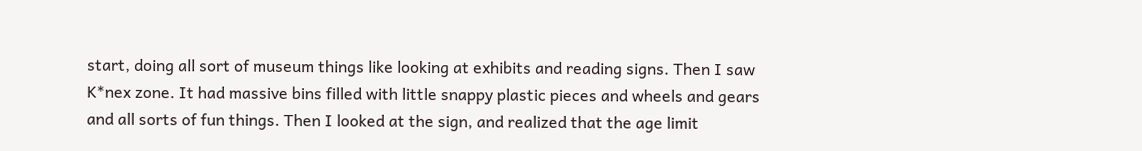start, doing all sort of museum things like looking at exhibits and reading signs. Then I saw K*nex zone. It had massive bins filled with little snappy plastic pieces and wheels and gears and all sorts of fun things. Then I looked at the sign, and realized that the age limit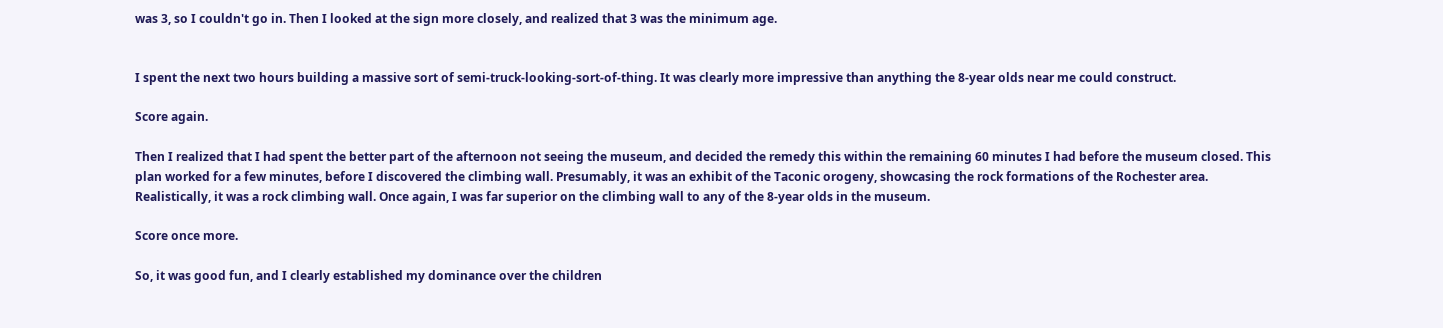was 3, so I couldn't go in. Then I looked at the sign more closely, and realized that 3 was the minimum age.


I spent the next two hours building a massive sort of semi-truck-looking-sort-of-thing. It was clearly more impressive than anything the 8-year olds near me could construct.

Score again.

Then I realized that I had spent the better part of the afternoon not seeing the museum, and decided the remedy this within the remaining 60 minutes I had before the museum closed. This plan worked for a few minutes, before I discovered the climbing wall. Presumably, it was an exhibit of the Taconic orogeny, showcasing the rock formations of the Rochester area. Realistically, it was a rock climbing wall. Once again, I was far superior on the climbing wall to any of the 8-year olds in the museum.

Score once more.

So, it was good fun, and I clearly established my dominance over the children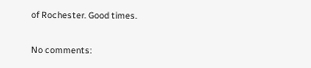of Rochester. Good times.


No comments: